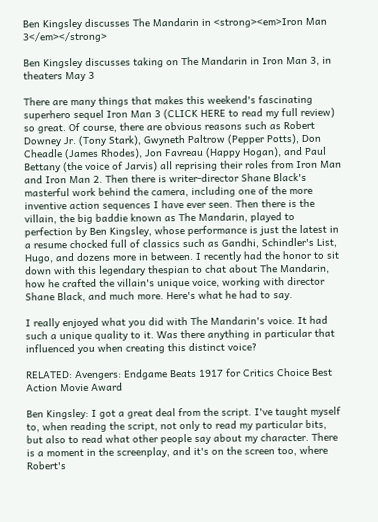Ben Kingsley discusses The Mandarin in <strong><em>Iron Man 3</em></strong>

Ben Kingsley discusses taking on The Mandarin in Iron Man 3, in theaters May 3

There are many things that makes this weekend's fascinating superhero sequel Iron Man 3 (CLICK HERE to read my full review) so great. Of course, there are obvious reasons such as Robert Downey Jr. (Tony Stark), Gwyneth Paltrow (Pepper Potts), Don Cheadle (James Rhodes), Jon Favreau (Happy Hogan), and Paul Bettany (the voice of Jarvis) all reprising their roles from Iron Man and Iron Man 2. Then there is writer-director Shane Black's masterful work behind the camera, including one of the more inventive action sequences I have ever seen. Then there is the villain, the big baddie known as The Mandarin, played to perfection by Ben Kingsley, whose performance is just the latest in a resume chocked full of classics such as Gandhi, Schindler's List, Hugo, and dozens more in between. I recently had the honor to sit down with this legendary thespian to chat about The Mandarin, how he crafted the villain's unique voice, working with director Shane Black, and much more. Here's what he had to say.

I really enjoyed what you did with The Mandarin's voice. It had such a unique quality to it. Was there anything in particular that influenced you when creating this distinct voice?

RELATED: Avengers: Endgame Beats 1917 for Critics Choice Best Action Movie Award

Ben Kingsley: I got a great deal from the script. I've taught myself to, when reading the script, not only to read my particular bits, but also to read what other people say about my character. There is a moment in the screenplay, and it's on the screen too, where Robert's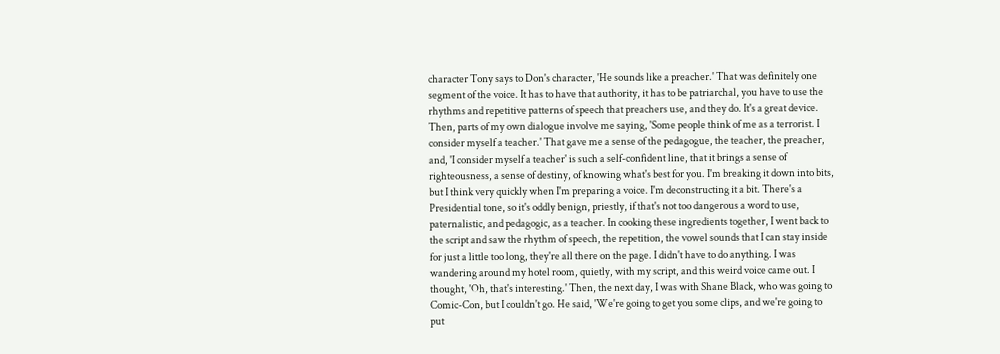character Tony says to Don's character, 'He sounds like a preacher.' That was definitely one segment of the voice. It has to have that authority, it has to be patriarchal, you have to use the rhythms and repetitive patterns of speech that preachers use, and they do. It's a great device. Then, parts of my own dialogue involve me saying, 'Some people think of me as a terrorist. I consider myself a teacher.' That gave me a sense of the pedagogue, the teacher, the preacher, and, 'I consider myself a teacher' is such a self-confident line, that it brings a sense of righteousness, a sense of destiny, of knowing what's best for you. I'm breaking it down into bits, but I think very quickly when I'm preparing a voice. I'm deconstructing it a bit. There's a Presidential tone, so it's oddly benign, priestly, if that's not too dangerous a word to use, paternalistic, and pedagogic, as a teacher. In cooking these ingredients together, I went back to the script and saw the rhythm of speech, the repetition, the vowel sounds that I can stay inside for just a little too long, they're all there on the page. I didn't have to do anything. I was wandering around my hotel room, quietly, with my script, and this weird voice came out. I thought, 'Oh, that's interesting.' Then, the next day, I was with Shane Black, who was going to Comic-Con, but I couldn't go. He said, 'We're going to get you some clips, and we're going to put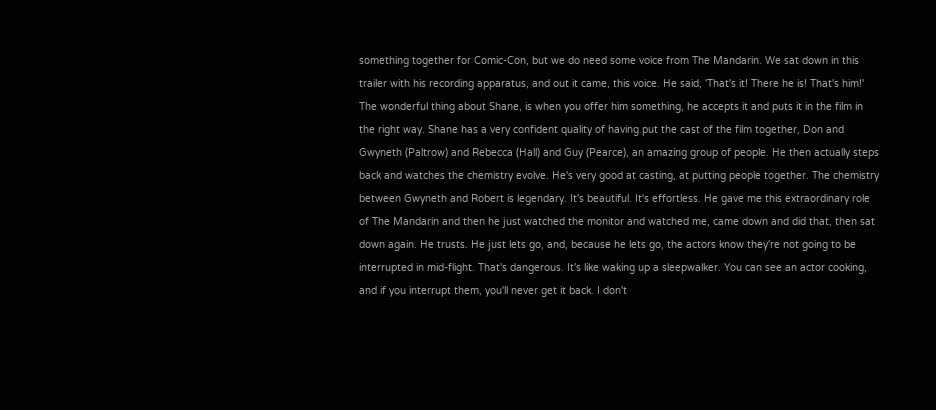something together for Comic-Con, but we do need some voice from The Mandarin. We sat down in this trailer with his recording apparatus, and out it came, this voice. He said, 'That's it! There he is! That's him!' The wonderful thing about Shane, is when you offer him something, he accepts it and puts it in the film in the right way. Shane has a very confident quality of having put the cast of the film together, Don and Gwyneth (Paltrow) and Rebecca (Hall) and Guy (Pearce), an amazing group of people. He then actually steps back and watches the chemistry evolve. He's very good at casting, at putting people together. The chemistry between Gwyneth and Robert is legendary. It's beautiful. It's effortless. He gave me this extraordinary role of The Mandarin and then he just watched the monitor and watched me, came down and did that, then sat down again. He trusts. He just lets go, and, because he lets go, the actors know they're not going to be interrupted in mid-flight. That's dangerous. It's like waking up a sleepwalker. You can see an actor cooking, and if you interrupt them, you'll never get it back. I don't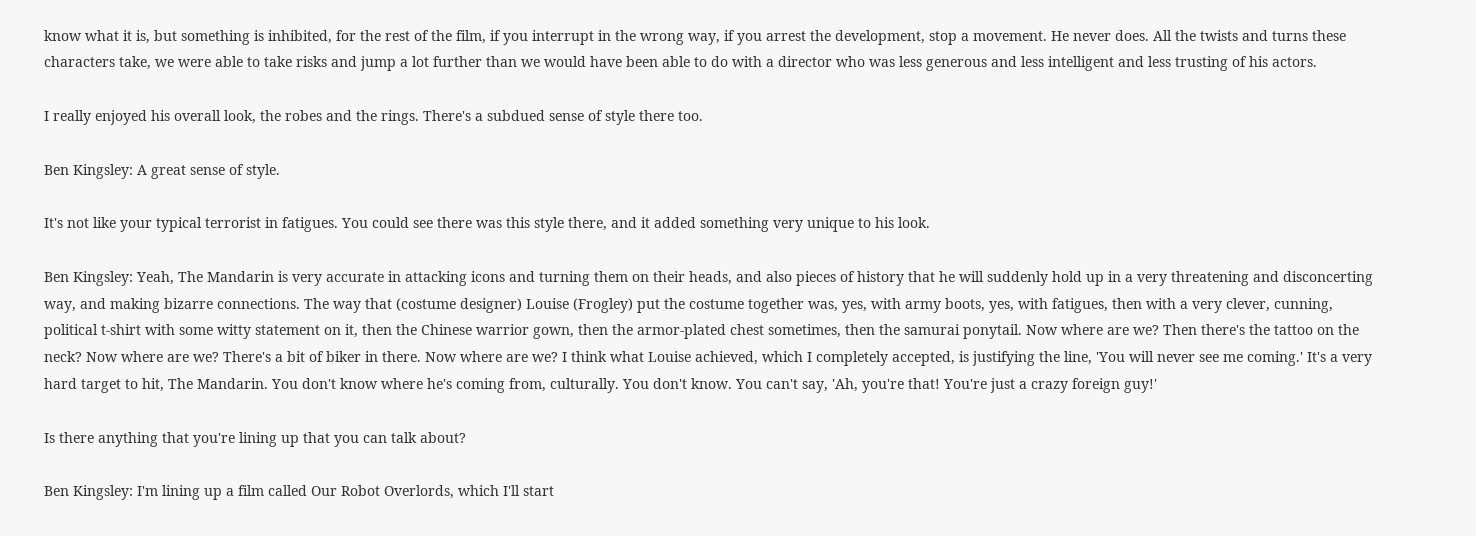know what it is, but something is inhibited, for the rest of the film, if you interrupt in the wrong way, if you arrest the development, stop a movement. He never does. All the twists and turns these characters take, we were able to take risks and jump a lot further than we would have been able to do with a director who was less generous and less intelligent and less trusting of his actors.

I really enjoyed his overall look, the robes and the rings. There's a subdued sense of style there too.

Ben Kingsley: A great sense of style.

It's not like your typical terrorist in fatigues. You could see there was this style there, and it added something very unique to his look.

Ben Kingsley: Yeah, The Mandarin is very accurate in attacking icons and turning them on their heads, and also pieces of history that he will suddenly hold up in a very threatening and disconcerting way, and making bizarre connections. The way that (costume designer) Louise (Frogley) put the costume together was, yes, with army boots, yes, with fatigues, then with a very clever, cunning, political t-shirt with some witty statement on it, then the Chinese warrior gown, then the armor-plated chest sometimes, then the samurai ponytail. Now where are we? Then there's the tattoo on the neck? Now where are we? There's a bit of biker in there. Now where are we? I think what Louise achieved, which I completely accepted, is justifying the line, 'You will never see me coming.' It's a very hard target to hit, The Mandarin. You don't know where he's coming from, culturally. You don't know. You can't say, 'Ah, you're that! You're just a crazy foreign guy!'

Is there anything that you're lining up that you can talk about?

Ben Kingsley: I'm lining up a film called Our Robot Overlords, which I'll start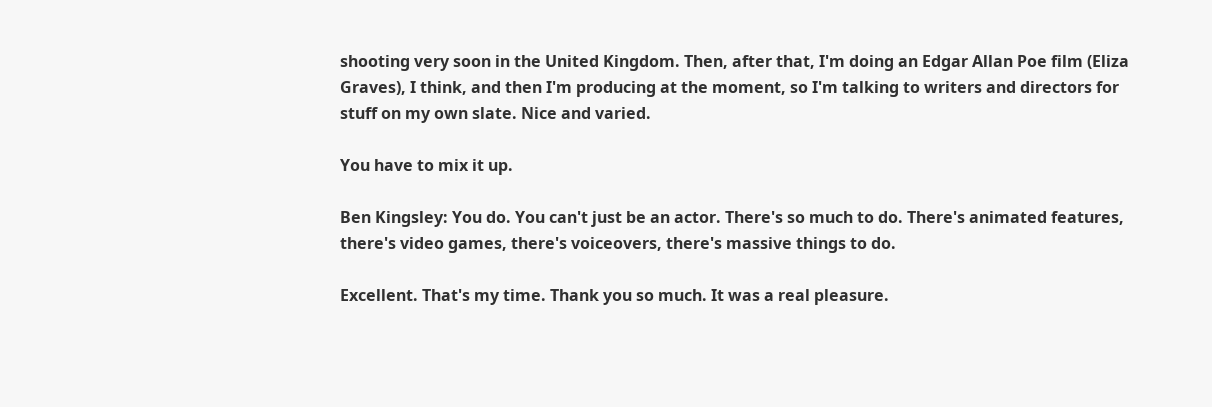shooting very soon in the United Kingdom. Then, after that, I'm doing an Edgar Allan Poe film (Eliza Graves), I think, and then I'm producing at the moment, so I'm talking to writers and directors for stuff on my own slate. Nice and varied.

You have to mix it up.

Ben Kingsley: You do. You can't just be an actor. There's so much to do. There's animated features, there's video games, there's voiceovers, there's massive things to do.

Excellent. That's my time. Thank you so much. It was a real pleasure.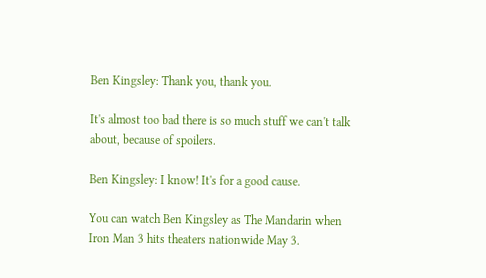Ben Kingsley: Thank you, thank you.

It's almost too bad there is so much stuff we can't talk about, because of spoilers.

Ben Kingsley: I know! It's for a good cause.

You can watch Ben Kingsley as The Mandarin when Iron Man 3 hits theaters nationwide May 3.